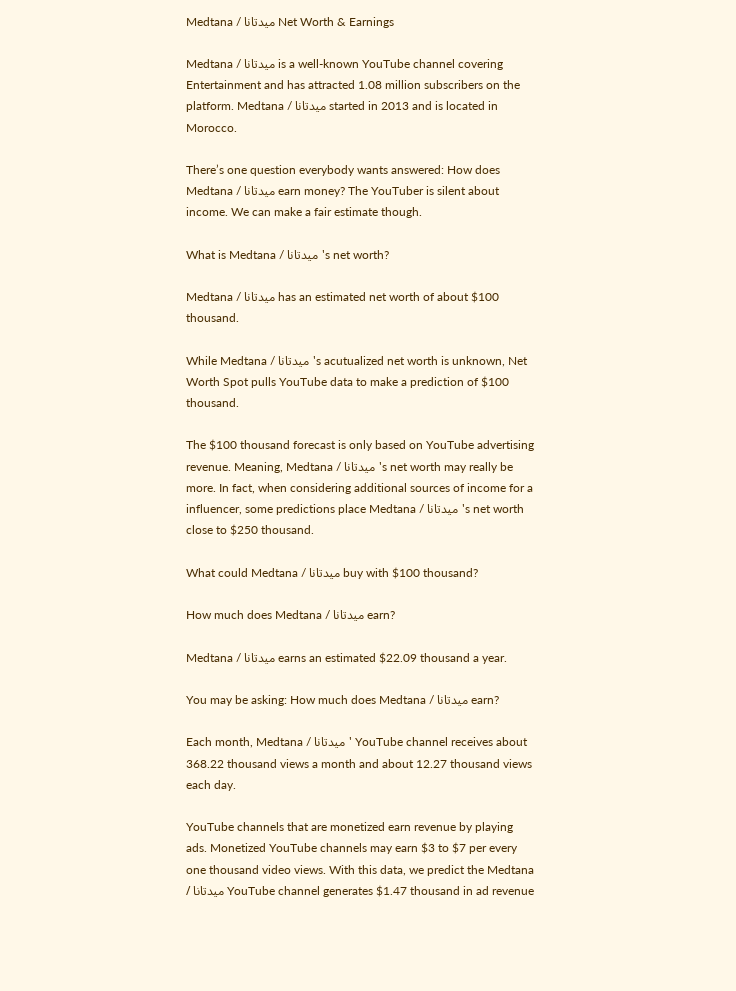Medtana / ميدتانا Net Worth & Earnings

Medtana / ميدتانا is a well-known YouTube channel covering Entertainment and has attracted 1.08 million subscribers on the platform. Medtana / ميدتانا started in 2013 and is located in Morocco.

There’s one question everybody wants answered: How does Medtana / ميدتانا earn money? The YouTuber is silent about income. We can make a fair estimate though.

What is Medtana / ميدتانا's net worth?

Medtana / ميدتانا has an estimated net worth of about $100 thousand.

While Medtana / ميدتانا's acutualized net worth is unknown, Net Worth Spot pulls YouTube data to make a prediction of $100 thousand.

The $100 thousand forecast is only based on YouTube advertising revenue. Meaning, Medtana / ميدتانا's net worth may really be more. In fact, when considering additional sources of income for a influencer, some predictions place Medtana / ميدتانا's net worth close to $250 thousand.

What could Medtana / ميدتانا buy with $100 thousand?

How much does Medtana / ميدتانا earn?

Medtana / ميدتانا earns an estimated $22.09 thousand a year.

You may be asking: How much does Medtana / ميدتانا earn?

Each month, Medtana / ميدتانا' YouTube channel receives about 368.22 thousand views a month and about 12.27 thousand views each day.

YouTube channels that are monetized earn revenue by playing ads. Monetized YouTube channels may earn $3 to $7 per every one thousand video views. With this data, we predict the Medtana / ميدتانا YouTube channel generates $1.47 thousand in ad revenue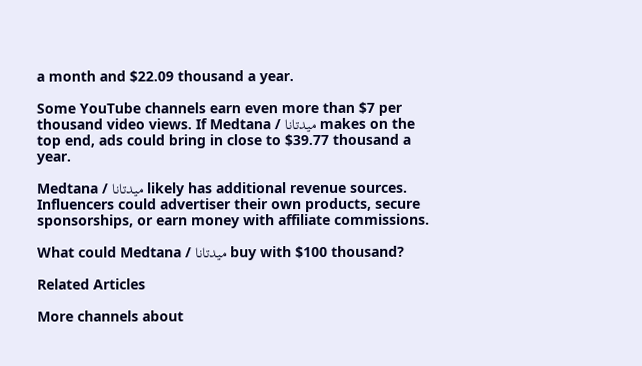a month and $22.09 thousand a year.

Some YouTube channels earn even more than $7 per thousand video views. If Medtana / ميدتانا makes on the top end, ads could bring in close to $39.77 thousand a year.

Medtana / ميدتانا likely has additional revenue sources. Influencers could advertiser their own products, secure sponsorships, or earn money with affiliate commissions.

What could Medtana / ميدتانا buy with $100 thousand?

Related Articles

More channels about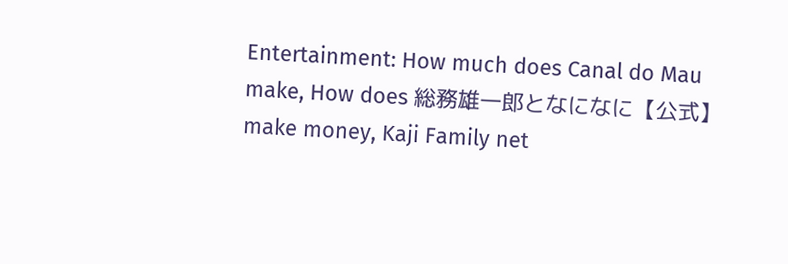Entertainment: How much does Canal do Mau make, How does 総務雄一郎となになに【公式】 make money, Kaji Family net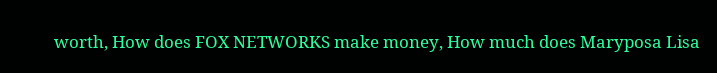worth, How does FOX NETWORKS make money, How much does Maryposa Lisa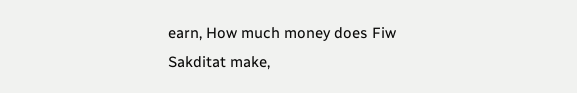earn, How much money does Fiw Sakditat make,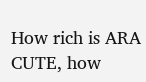How rich is ARA CUTE, how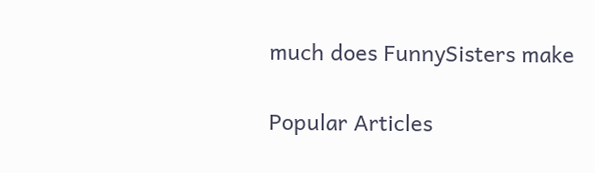much does FunnySisters make

Popular Articles